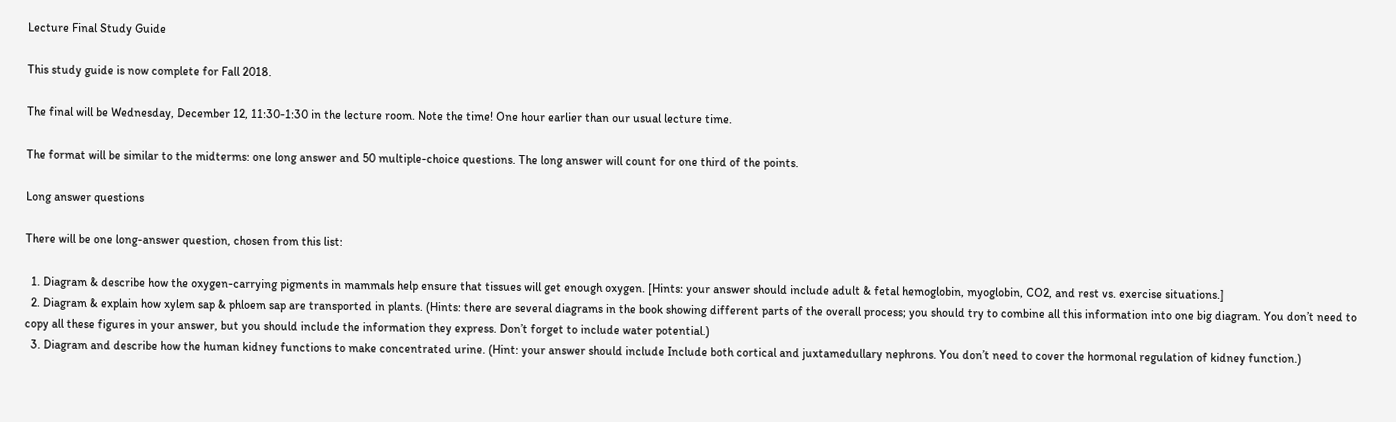Lecture Final Study Guide

This study guide is now complete for Fall 2018.

The final will be Wednesday, December 12, 11:30-1:30 in the lecture room. Note the time! One hour earlier than our usual lecture time.

The format will be similar to the midterms: one long answer and 50 multiple-choice questions. The long answer will count for one third of the points.

Long answer questions

There will be one long-answer question, chosen from this list:

  1. Diagram & describe how the oxygen-carrying pigments in mammals help ensure that tissues will get enough oxygen. [Hints: your answer should include adult & fetal hemoglobin, myoglobin, CO2, and rest vs. exercise situations.]
  2. Diagram & explain how xylem sap & phloem sap are transported in plants. (Hints: there are several diagrams in the book showing different parts of the overall process; you should try to combine all this information into one big diagram. You don’t need to copy all these figures in your answer, but you should include the information they express. Don’t forget to include water potential.)
  3. Diagram and describe how the human kidney functions to make concentrated urine. (Hint: your answer should include Include both cortical and juxtamedullary nephrons. You don’t need to cover the hormonal regulation of kidney function.)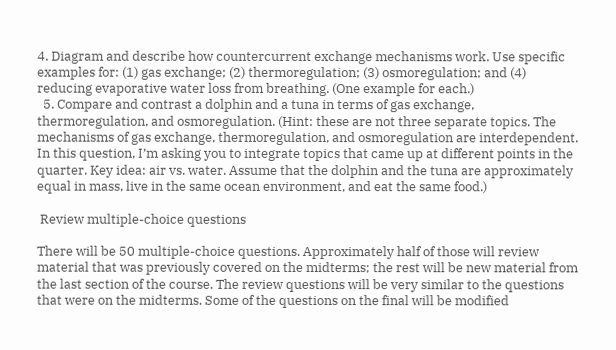4. Diagram and describe how countercurrent exchange mechanisms work. Use specific examples for: (1) gas exchange; (2) thermoregulation; (3) osmoregulation; and (4) reducing evaporative water loss from breathing. (One example for each.)
  5. Compare and contrast a dolphin and a tuna in terms of gas exchange, thermoregulation, and osmoregulation. (Hint: these are not three separate topics. The mechanisms of gas exchange, thermoregulation, and osmoregulation are interdependent. In this question, I’m asking you to integrate topics that came up at different points in the quarter. Key idea: air vs. water. Assume that the dolphin and the tuna are approximately equal in mass, live in the same ocean environment, and eat the same food.)

 Review multiple-choice questions

There will be 50 multiple-choice questions. Approximately half of those will review material that was previously covered on the midterms; the rest will be new material from the last section of the course. The review questions will be very similar to the questions that were on the midterms. Some of the questions on the final will be modified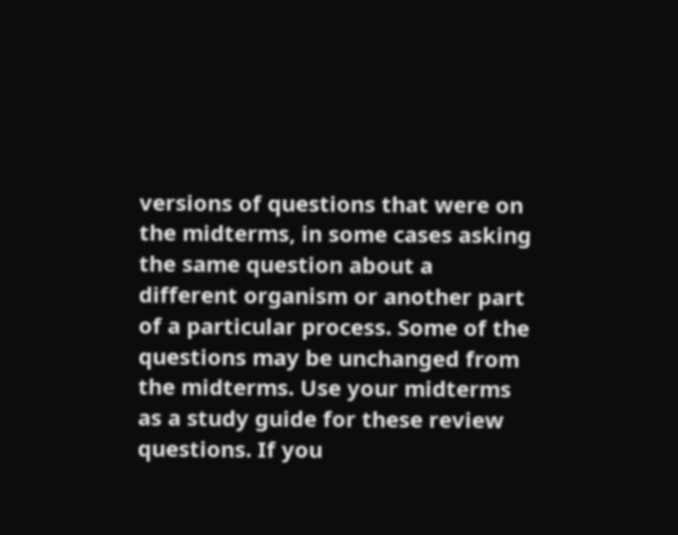versions of questions that were on the midterms, in some cases asking the same question about a different organism or another part of a particular process. Some of the questions may be unchanged from the midterms. Use your midterms as a study guide for these review questions. If you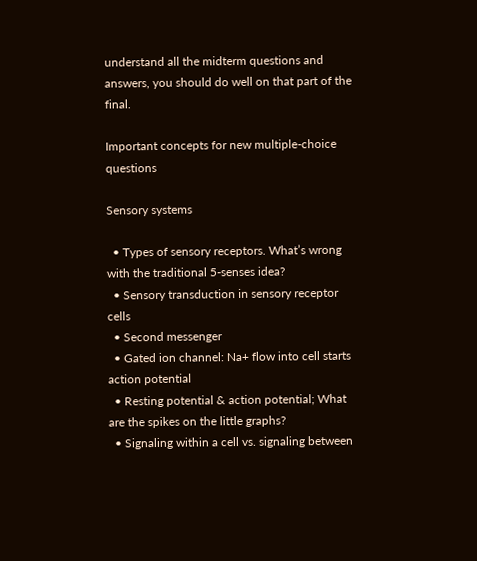understand all the midterm questions and answers, you should do well on that part of the final.

Important concepts for new multiple-choice questions

Sensory systems

  • Types of sensory receptors. What’s wrong with the traditional 5-senses idea?
  • Sensory transduction in sensory receptor cells
  • Second messenger
  • Gated ion channel: Na+ flow into cell starts action potential
  • Resting potential & action potential; What are the spikes on the little graphs?
  • Signaling within a cell vs. signaling between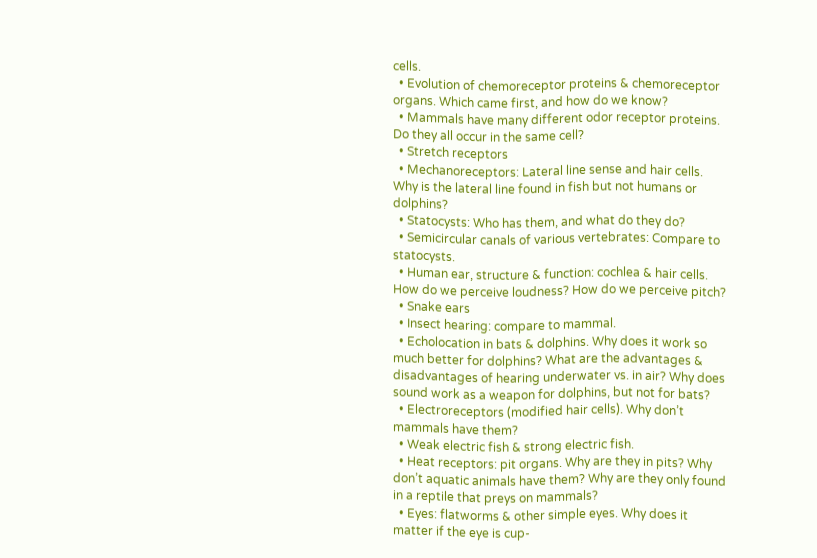cells.
  • Evolution of chemoreceptor proteins & chemoreceptor organs. Which came first, and how do we know?
  • Mammals have many different odor receptor proteins. Do they all occur in the same cell?
  • Stretch receptors
  • Mechanoreceptors: Lateral line sense and hair cells. Why is the lateral line found in fish but not humans or dolphins?
  • Statocysts: Who has them, and what do they do?
  • Semicircular canals of various vertebrates: Compare to statocysts.
  • Human ear, structure & function: cochlea & hair cells. How do we perceive loudness? How do we perceive pitch?
  • Snake ears
  • Insect hearing: compare to mammal.
  • Echolocation in bats & dolphins. Why does it work so much better for dolphins? What are the advantages & disadvantages of hearing underwater vs. in air? Why does sound work as a weapon for dolphins, but not for bats?
  • Electroreceptors (modified hair cells). Why don’t mammals have them?
  • Weak electric fish & strong electric fish.
  • Heat receptors: pit organs. Why are they in pits? Why don’t aquatic animals have them? Why are they only found in a reptile that preys on mammals?
  • Eyes: flatworms & other simple eyes. Why does it matter if the eye is cup-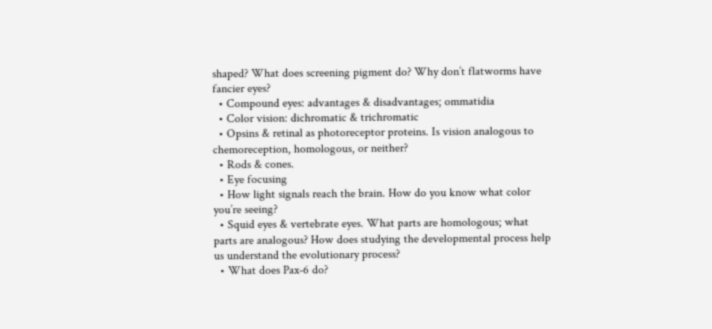shaped? What does screening pigment do? Why don’t flatworms have fancier eyes?
  • Compound eyes: advantages & disadvantages; ommatidia
  • Color vision: dichromatic & trichromatic
  • Opsins & retinal as photoreceptor proteins. Is vision analogous to chemoreception, homologous, or neither?
  • Rods & cones.
  • Eye focusing
  • How light signals reach the brain. How do you know what color you’re seeing?
  • Squid eyes & vertebrate eyes. What parts are homologous; what parts are analogous? How does studying the developmental process help us understand the evolutionary process?
  • What does Pax-6 do?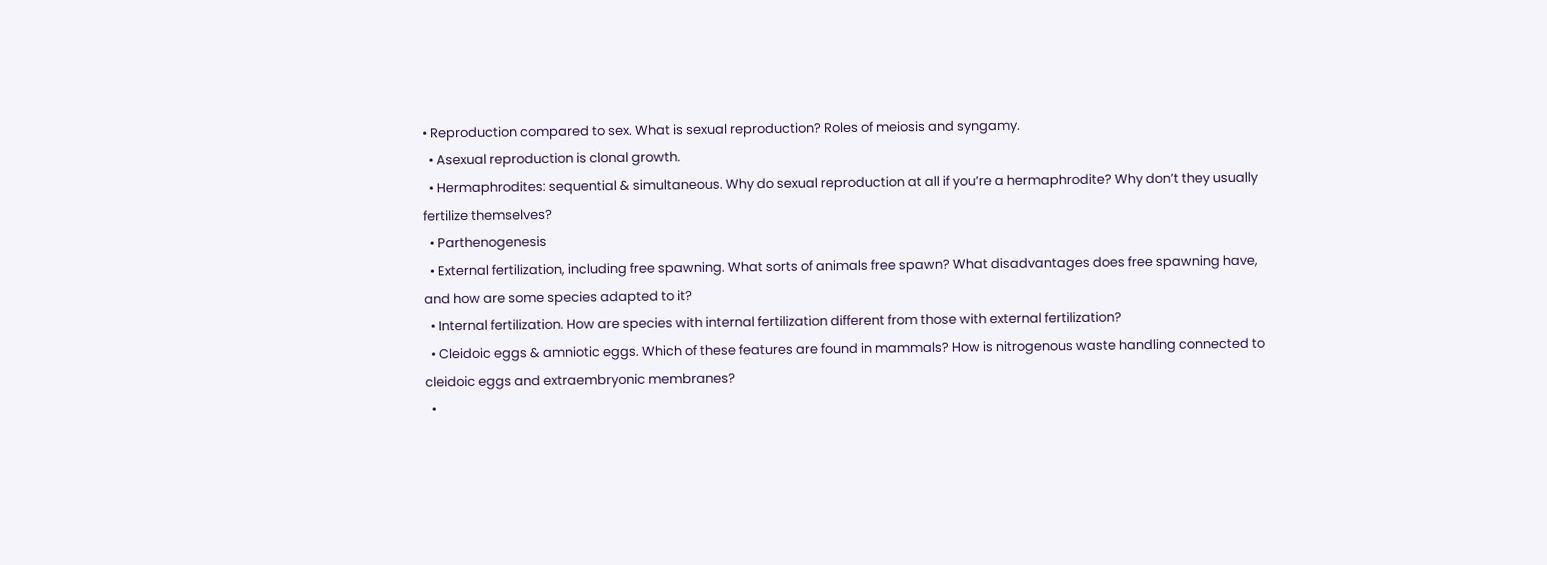• Reproduction compared to sex. What is sexual reproduction? Roles of meiosis and syngamy.
  • Asexual reproduction is clonal growth.
  • Hermaphrodites: sequential & simultaneous. Why do sexual reproduction at all if you’re a hermaphrodite? Why don’t they usually fertilize themselves?
  • Parthenogenesis
  • External fertilization, including free spawning. What sorts of animals free spawn? What disadvantages does free spawning have, and how are some species adapted to it?
  • Internal fertilization. How are species with internal fertilization different from those with external fertilization?
  • Cleidoic eggs & amniotic eggs. Which of these features are found in mammals? How is nitrogenous waste handling connected to cleidoic eggs and extraembryonic membranes?
  •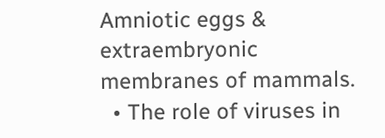Amniotic eggs & extraembryonic membranes of mammals.
  • The role of viruses in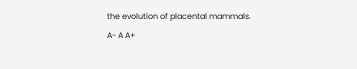the evolution of placental mammals.
A- A A+